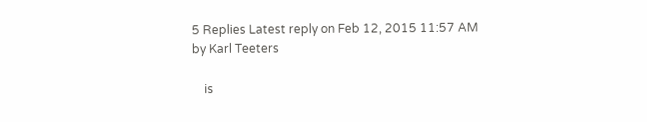5 Replies Latest reply on Feb 12, 2015 11:57 AM by Karl Teeters

    is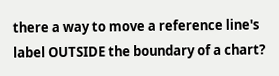there a way to move a reference line's label OUTSIDE the boundary of a chart?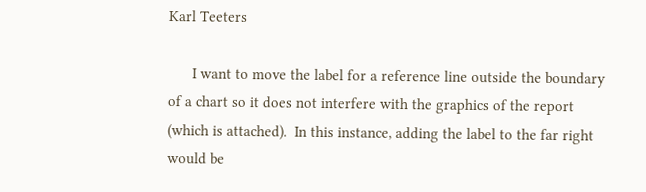Karl Teeters

      I want to move the label for a reference line outside the boundary of a chart so it does not interfere with the graphics of the report (which is attached).  In this instance, adding the label to the far right would be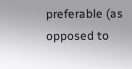preferable (as opposed to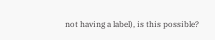not having a label), is this possible?